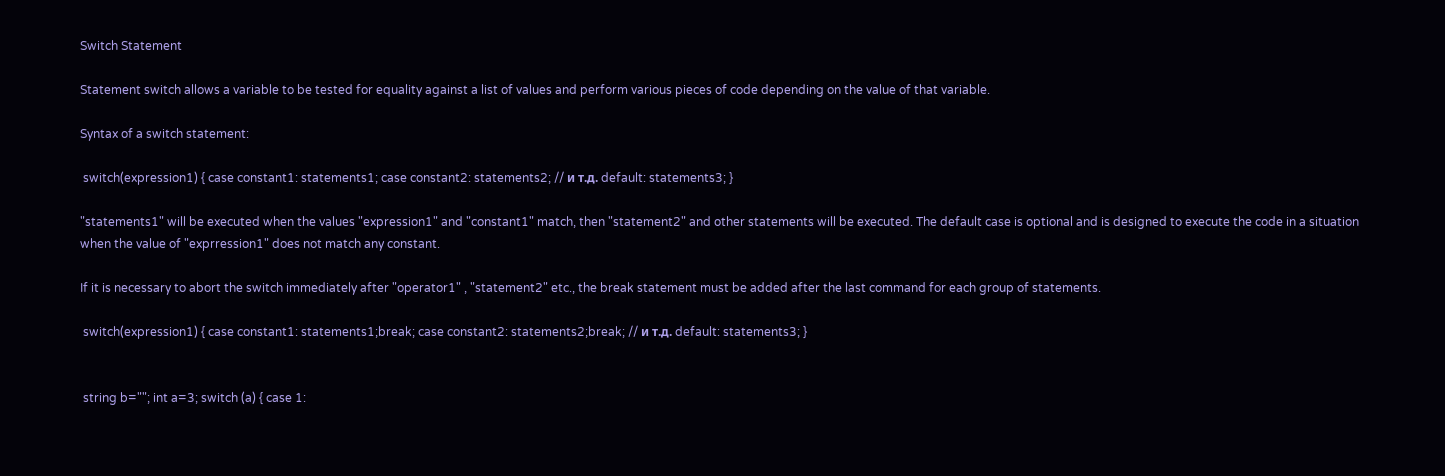Switch Statement

Statement switch allows a variable to be tested for equality against a list of values and perform various pieces of code depending on the value of that variable.

Syntax of a switch statement:

 switch(expression1) { case constant1: statements1; case constant2: statements2; // и т.д. default: statements3; }

"statements1" will be executed when the values "expression1" and "constant1" match, then "statement2" and other statements will be executed. The default case is optional and is designed to execute the code in a situation when the value of "exprression1" does not match any constant.

If it is necessary to abort the switch immediately after "operator1" , "statement2" etc., the break statement must be added after the last command for each group of statements.

 switch(expression1) { case constant1: statements1;break; case constant2: statements2;break; // и т.д. default: statements3; }


 string b=""; int a=3; switch (a) { case 1: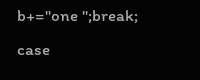b+="one ";break; case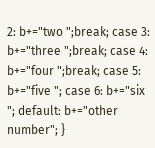2: b+="two ";break; case 3: b+="three ";break; case 4: b+="four ";break; case 5: b+="five "; case 6: b+="six "; default: b+="other number"; }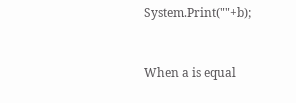System.Print(""+b);



When a is equal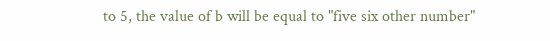to 5, the value of b will be equal to "five six other number"